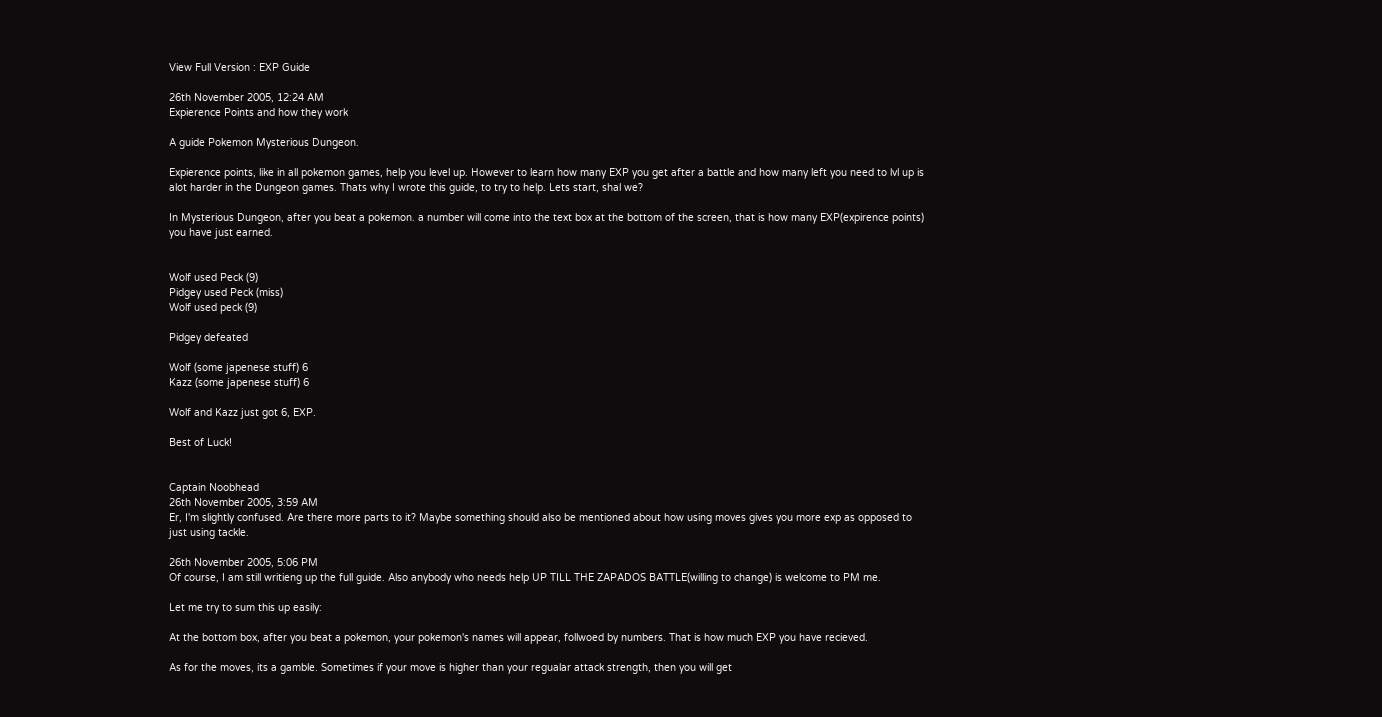View Full Version : EXP Guide

26th November 2005, 12:24 AM
Expierence Points and how they work

A guide Pokemon Mysterious Dungeon.

Expierence points, like in all pokemon games, help you level up. However to learn how many EXP you get after a battle and how many left you need to lvl up is alot harder in the Dungeon games. Thats why I wrote this guide, to try to help. Lets start, shal we?

In Mysterious Dungeon, after you beat a pokemon. a number will come into the text box at the bottom of the screen, that is how many EXP(expirence points) you have just earned.


Wolf used Peck (9)
Pidgey used Peck (miss)
Wolf used peck (9)

Pidgey defeated

Wolf (some japenese stuff) 6
Kazz (some japenese stuff) 6

Wolf and Kazz just got 6, EXP.

Best of Luck!


Captain Noobhead
26th November 2005, 3:59 AM
Er, I'm slightly confused. Are there more parts to it? Maybe something should also be mentioned about how using moves gives you more exp as opposed to just using tackle.

26th November 2005, 5:06 PM
Of course, I am still writieng up the full guide. Also anybody who needs help UP TILL THE ZAPADOS BATTLE(willing to change) is welcome to PM me.

Let me try to sum this up easily:

At the bottom box, after you beat a pokemon, your pokemon's names will appear, follwoed by numbers. That is how much EXP you have recieved.

As for the moves, its a gamble. Sometimes if your move is higher than your regualar attack strength, then you will get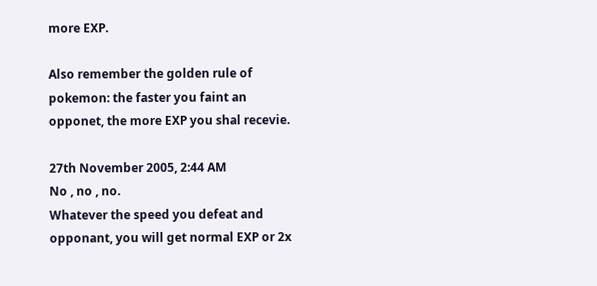more EXP.

Also remember the golden rule of pokemon: the faster you faint an opponet, the more EXP you shal recevie.

27th November 2005, 2:44 AM
No , no , no.
Whatever the speed you defeat and opponant, you will get normal EXP or 2x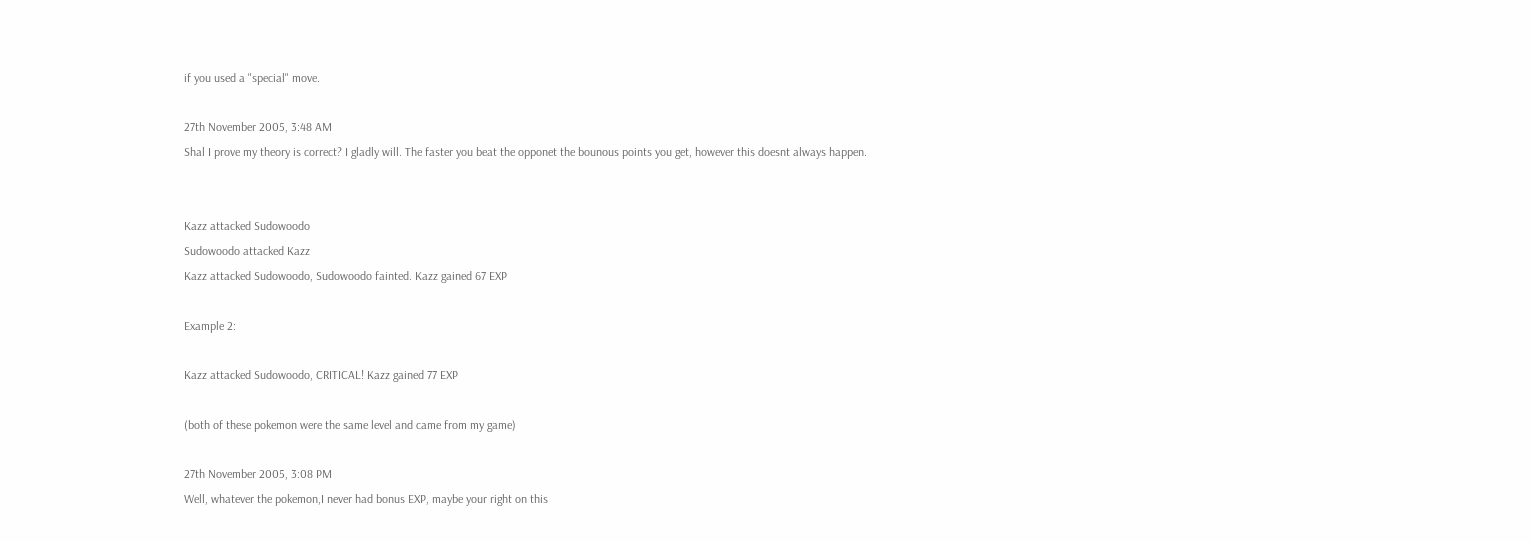if you used a "special" move.

27th November 2005, 3:48 AM
Shal I prove my theory is correct? I gladly will. The faster you beat the opponet the bounous points you get, however this doesnt always happen.


Kazz attacked Sudowoodo
Sudowoodo attacked Kazz
Kazz attacked Sudowoodo, Sudowoodo fainted. Kazz gained 67 EXP

Example 2:

Kazz attacked Sudowoodo, CRITICAL! Kazz gained 77 EXP

(both of these pokemon were the same level and came from my game)

27th November 2005, 3:08 PM
Well, whatever the pokemon,I never had bonus EXP, maybe your right on this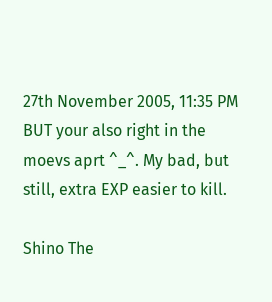27th November 2005, 11:35 PM
BUT your also right in the moevs aprt ^_^. My bad, but still, extra EXP easier to kill.

Shino The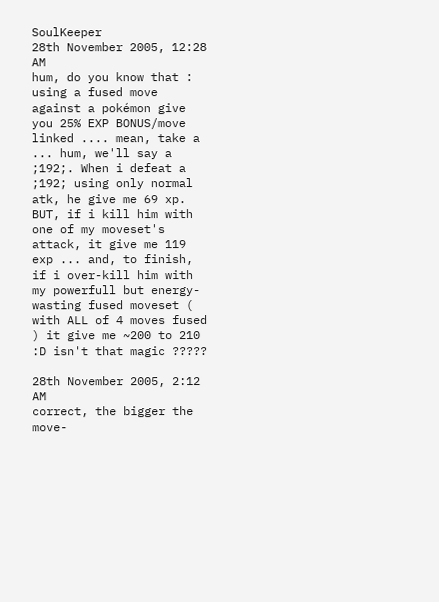SoulKeeper
28th November 2005, 12:28 AM
hum, do you know that : using a fused move against a pokémon give you 25% EXP BONUS/move linked .... mean, take a ... hum, we'll say a ;192;. When i defeat a ;192; using only normal atk, he give me 69 xp. BUT, if i kill him with one of my moveset's attack, it give me 119 exp ... and, to finish, if i over-kill him with my powerfull but energy-wasting fused moveset ( with ALL of 4 moves fused ) it give me ~200 to 210 :D isn't that magic ?????

28th November 2005, 2:12 AM
correct, the bigger the move-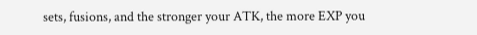sets, fusions, and the stronger your ATK, the more EXP you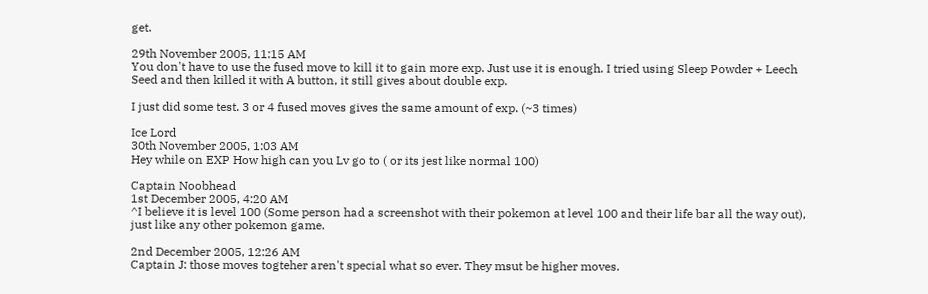get.

29th November 2005, 11:15 AM
You don't have to use the fused move to kill it to gain more exp. Just use it is enough. I tried using Sleep Powder + Leech Seed and then killed it with A button, it still gives about double exp.

I just did some test. 3 or 4 fused moves gives the same amount of exp. (~3 times)

Ice Lord
30th November 2005, 1:03 AM
Hey while on EXP How high can you Lv go to ( or its jest like normal 100)

Captain Noobhead
1st December 2005, 4:20 AM
^I believe it is level 100 (Some person had a screenshot with their pokemon at level 100 and their life bar all the way out), just like any other pokemon game.

2nd December 2005, 12:26 AM
Captain J: those moves togteher aren't special what so ever. They msut be higher moves.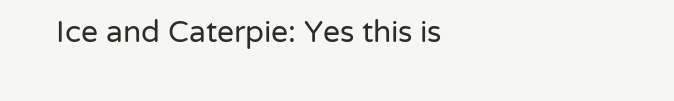Ice and Caterpie: Yes this is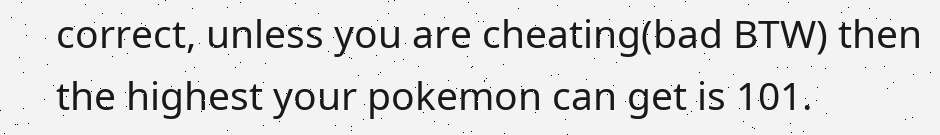correct, unless you are cheating(bad BTW) then the highest your pokemon can get is 101.